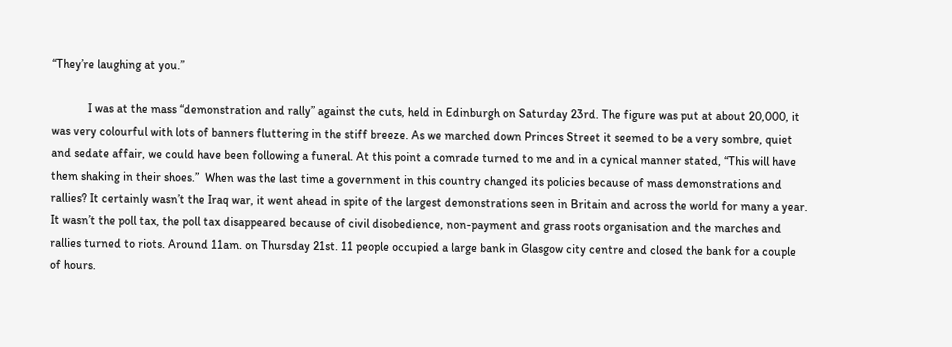“They’re laughing at you.”

            I was at the mass “demonstration and rally” against the cuts, held in Edinburgh on Saturday 23rd. The figure was put at about 20,000, it was very colourful with lots of banners fluttering in the stiff breeze. As we marched down Princes Street it seemed to be a very sombre, quiet and sedate affair, we could have been following a funeral. At this point a comrade turned to me and in a cynical manner stated, “This will have them shaking in their shoes.”  When was the last time a government in this country changed its policies because of mass demonstrations and rallies? It certainly wasn’t the Iraq war, it went ahead in spite of the largest demonstrations seen in Britain and across the world for many a year. It wasn’t the poll tax, the poll tax disappeared because of civil disobedience, non-payment and grass roots organisation and the marches and rallies turned to riots. Around 11am. on Thursday 21st. 11 people occupied a large bank in Glasgow city centre and closed the bank for a couple of hours.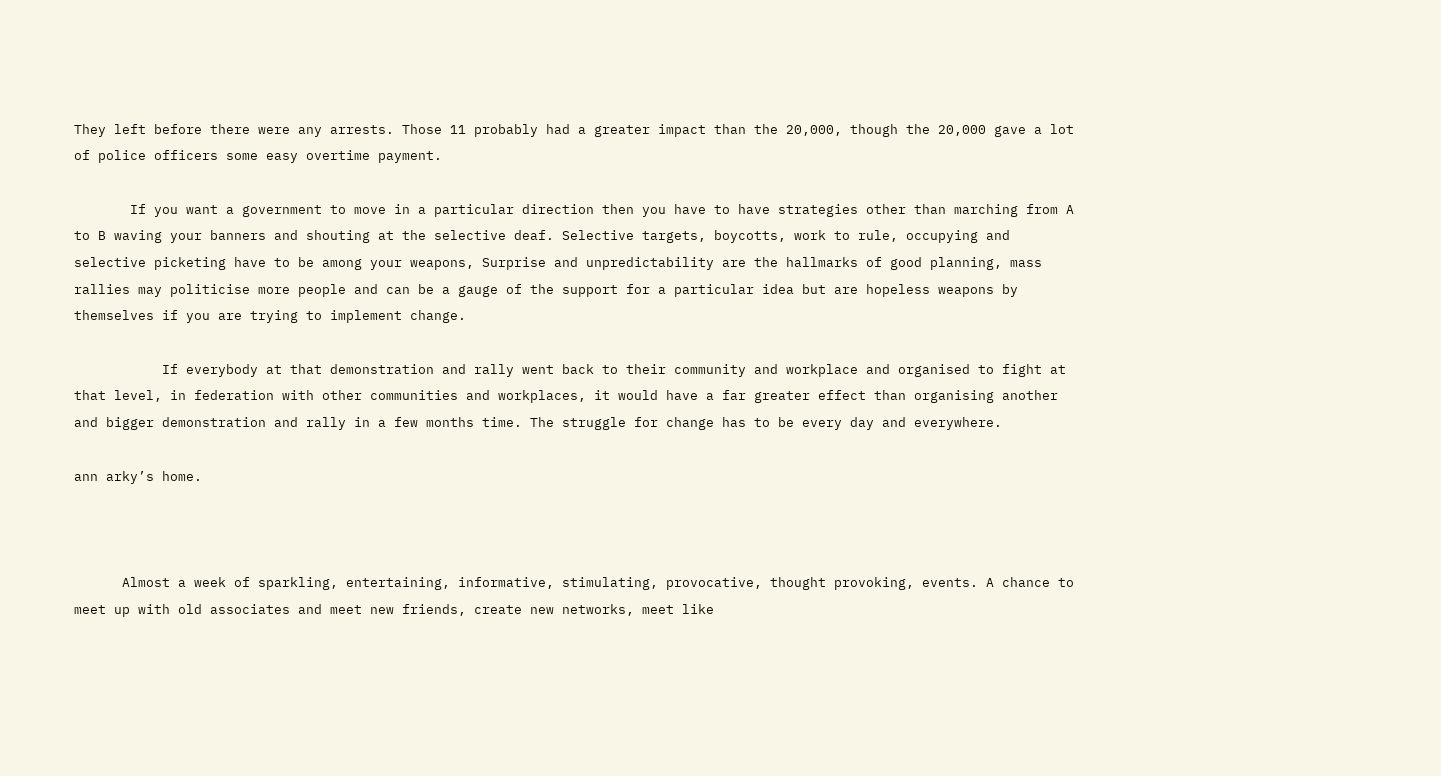They left before there were any arrests. Those 11 probably had a greater impact than the 20,000, though the 20,000 gave a lot of police officers some easy overtime payment.

       If you want a government to move in a particular direction then you have to have strategies other than marching from A to B waving your banners and shouting at the selective deaf. Selective targets, boycotts, work to rule, occupying and selective picketing have to be among your weapons, Surprise and unpredictability are the hallmarks of good planning, mass rallies may politicise more people and can be a gauge of the support for a particular idea but are hopeless weapons by themselves if you are trying to implement change.

           If everybody at that demonstration and rally went back to their community and workplace and organised to fight at that level, in federation with other communities and workplaces, it would have a far greater effect than organising another and bigger demonstration and rally in a few months time. The struggle for change has to be every day and everywhere.

ann arky’s home.



      Almost a week of sparkling, entertaining, informative, stimulating, provocative, thought provoking, events. A chance to meet up with old associates and meet new friends, create new networks, meet like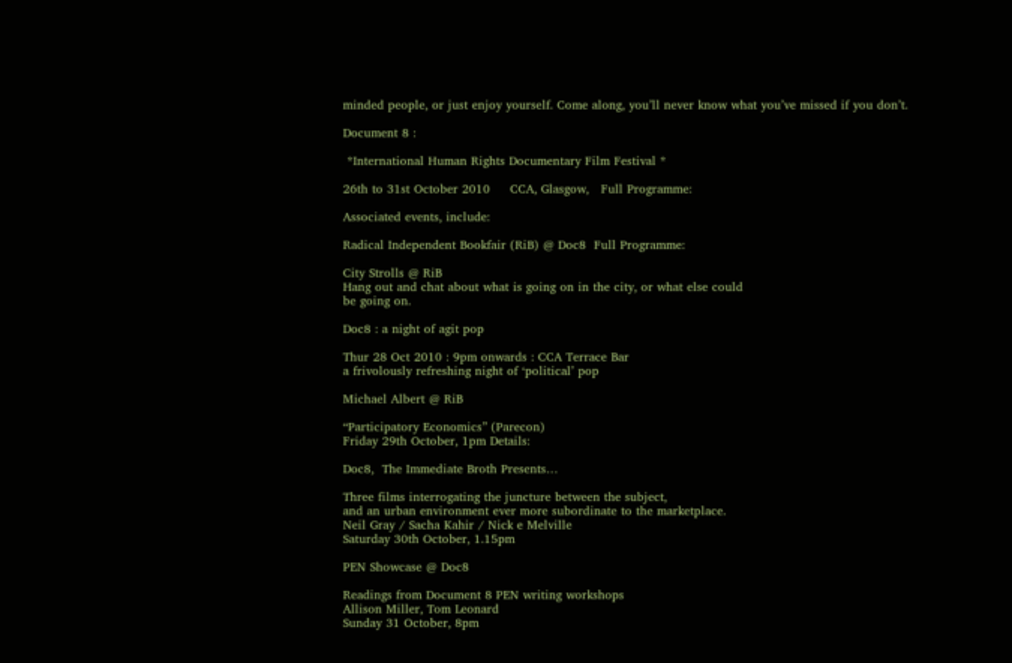minded people, or just enjoy yourself. Come along, you’ll never know what you’ve missed if you don’t.

Document 8 :

 *International Human Rights Documentary Film Festival *

26th to 31st October 2010     CCA, Glasgow,   Full Programme:

Associated events, include:

Radical Independent Bookfair (RiB) @ Doc8  Full Programme:

City Strolls @ RiB
Hang out and chat about what is going on in the city, or what else could
be going on.

Doc8 : a night of agit pop

Thur 28 Oct 2010 : 9pm onwards : CCA Terrace Bar
a frivolously refreshing night of ‘political’ pop

Michael Albert @ RiB

“Participatory Economics” (Parecon)
Friday 29th October, 1pm Details:

Doc8,  The Immediate Broth Presents…

Three films interrogating the juncture between the subject,
and an urban environment ever more subordinate to the marketplace.
Neil Gray / Sacha Kahir / Nick e Melville
Saturday 30th October, 1.15pm

PEN Showcase @ Doc8

Readings from Document 8 PEN writing workshops
Allison Miller, Tom Leonard
Sunday 31 October, 8pm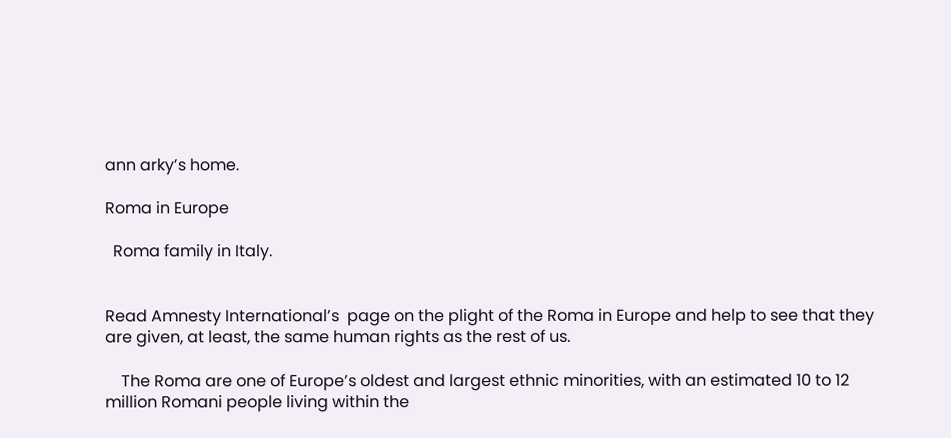ann arky’s home.

Roma in Europe

  Roma family in Italy.


Read Amnesty International’s  page on the plight of the Roma in Europe and help to see that they are given, at least, the same human rights as the rest of us.

    The Roma are one of Europe’s oldest and largest ethnic minorities, with an estimated 10 to 12 million Romani people living within the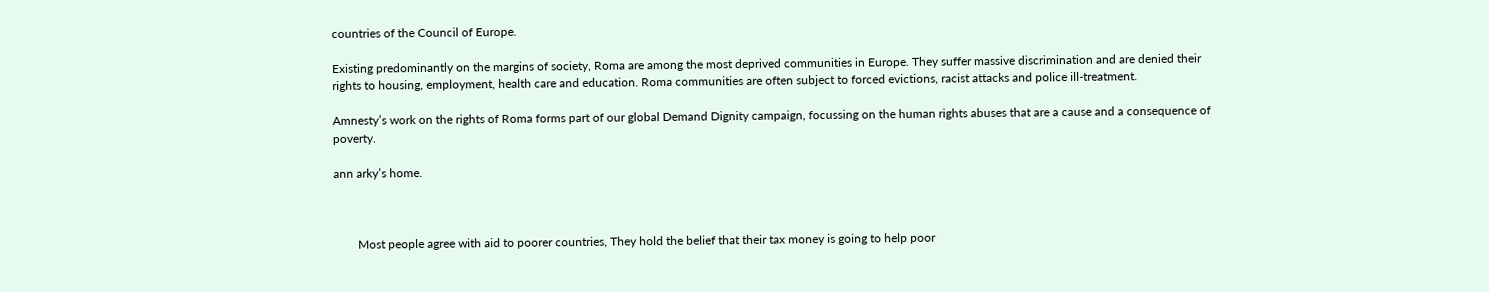countries of the Council of Europe.

Existing predominantly on the margins of society, Roma are among the most deprived communities in Europe. They suffer massive discrimination and are denied their rights to housing, employment, health care and education. Roma communities are often subject to forced evictions, racist attacks and police ill-treatment.

Amnesty’s work on the rights of Roma forms part of our global Demand Dignity campaign, focussing on the human rights abuses that are a cause and a consequence of poverty.

ann arky’s home.



        Most people agree with aid to poorer countries, They hold the belief that their tax money is going to help poor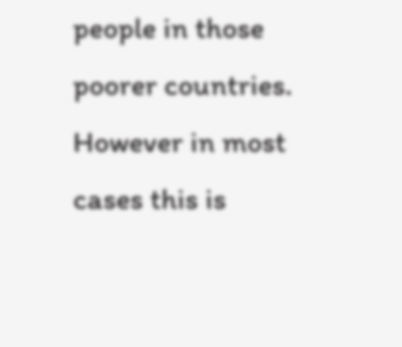people in those poorer countries. However in most cases this is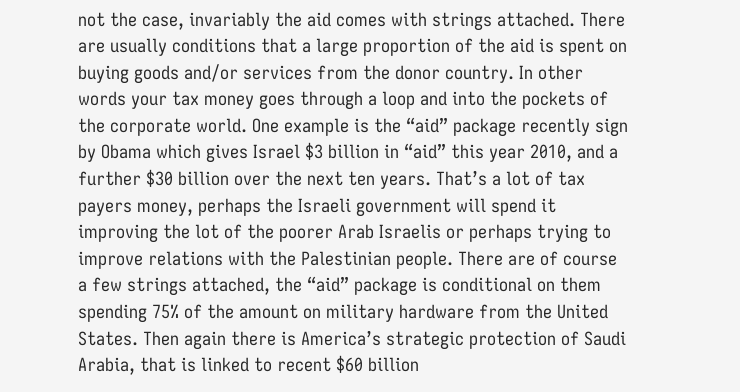not the case, invariably the aid comes with strings attached. There are usually conditions that a large proportion of the aid is spent on buying goods and/or services from the donor country. In other words your tax money goes through a loop and into the pockets of the corporate world. One example is the “aid” package recently sign by Obama which gives Israel $3 billion in “aid” this year 2010, and a further $30 billion over the next ten years. That’s a lot of tax payers money, perhaps the Israeli government will spend it improving the lot of the poorer Arab Israelis or perhaps trying to improve relations with the Palestinian people. There are of course a few strings attached, the “aid” package is conditional on them spending 75% of the amount on military hardware from the United States. Then again there is America’s strategic protection of Saudi Arabia, that is linked to recent $60 billion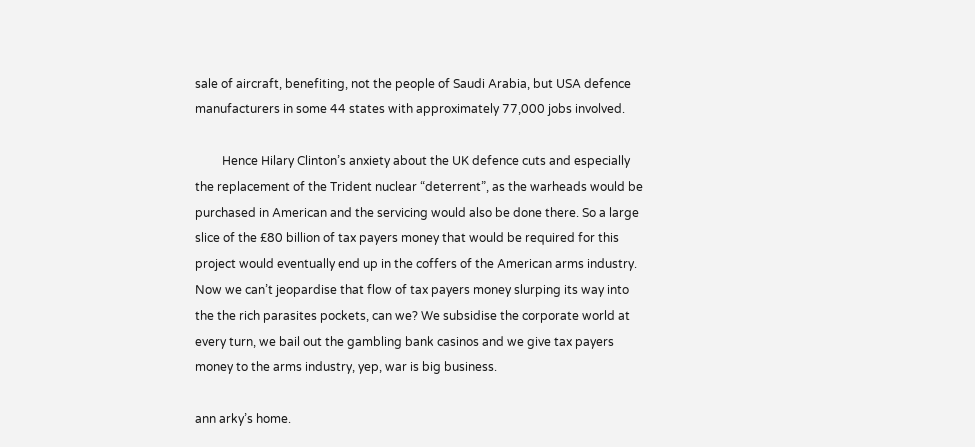sale of aircraft, benefiting, not the people of Saudi Arabia, but USA defence manufacturers in some 44 states with approximately 77,000 jobs involved.

         Hence Hilary Clinton’s anxiety about the UK defence cuts and especially the replacement of the Trident nuclear “deterrent”, as the warheads would be purchased in American and the servicing would also be done there. So a large slice of the £80 billion of tax payers money that would be required for this project would eventually end up in the coffers of the American arms industry. Now we can’t jeopardise that flow of tax payers money slurping its way into the the rich parasites pockets, can we? We subsidise the corporate world at every turn, we bail out the gambling bank casinos and we give tax payers money to the arms industry, yep, war is big business.

ann arky’s home.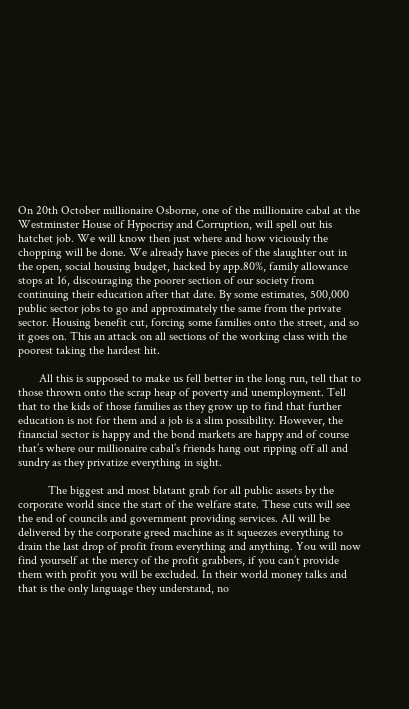On 20th October millionaire Osborne, one of the millionaire cabal at the Westminster House of Hypocrisy and Corruption, will spell out his hatchet job. We will know then just where and how viciously the chopping will be done. We already have pieces of the slaughter out in the open, social housing budget, hacked by app.80%, family allowance stops at 16, discouraging the poorer section of our society from continuing their education after that date. By some estimates, 500,000 public sector jobs to go and approximately the same from the private sector. Housing benefit cut, forcing some families onto the street, and so it goes on. This an attack on all sections of the working class with the poorest taking the hardest hit.

       All this is supposed to make us fell better in the long run, tell that to those thrown onto the scrap heap of poverty and unemployment. Tell that to the kids of those families as they grow up to find that further education is not for them and a job is a slim possibility. However, the financial sector is happy and the bond markets are happy and of course that’s where our millionaire cabal’s friends hang out ripping off all and sundry as they privatize everything in sight.

          The biggest and most blatant grab for all public assets by the corporate world since the start of the welfare state. These cuts will see the end of councils and government providing services. All will be delivered by the corporate greed machine as it squeezes everything to drain the last drop of profit from everything and anything. You will now find yourself at the mercy of the profit grabbers, if you can’t provide them with profit you will be excluded. In their world money talks and that is the only language they understand, no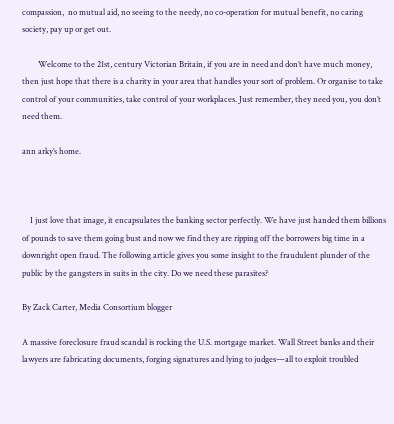compassion,  no mutual aid, no seeing to the needy, no co-operation for mutual benefit, no caring society, pay up or get out.

        Welcome to the 21st, century Victorian Britain, if you are in need and don’t have much money, then just hope that there is a charity in your area that handles your sort of problem. Or organise to take control of your communities, take control of your workplaces. Just remember, they need you, you don’t need them.

ann arky’s home.



    I just love that image, it encapsulates the banking sector perfectly. We have just handed them billions of pounds to save them going bust and now we find they are ripping off the borrowers big time in a downright open fraud. The following article gives you some insight to the fraudulent plunder of the public by the gangsters in suits in the city. Do we need these parasites?

By Zack Carter, Media Consortium blogger

A massive foreclosure fraud scandal is rocking the U.S. mortgage market. Wall Street banks and their lawyers are fabricating documents, forging signatures and lying to judges—all to exploit troubled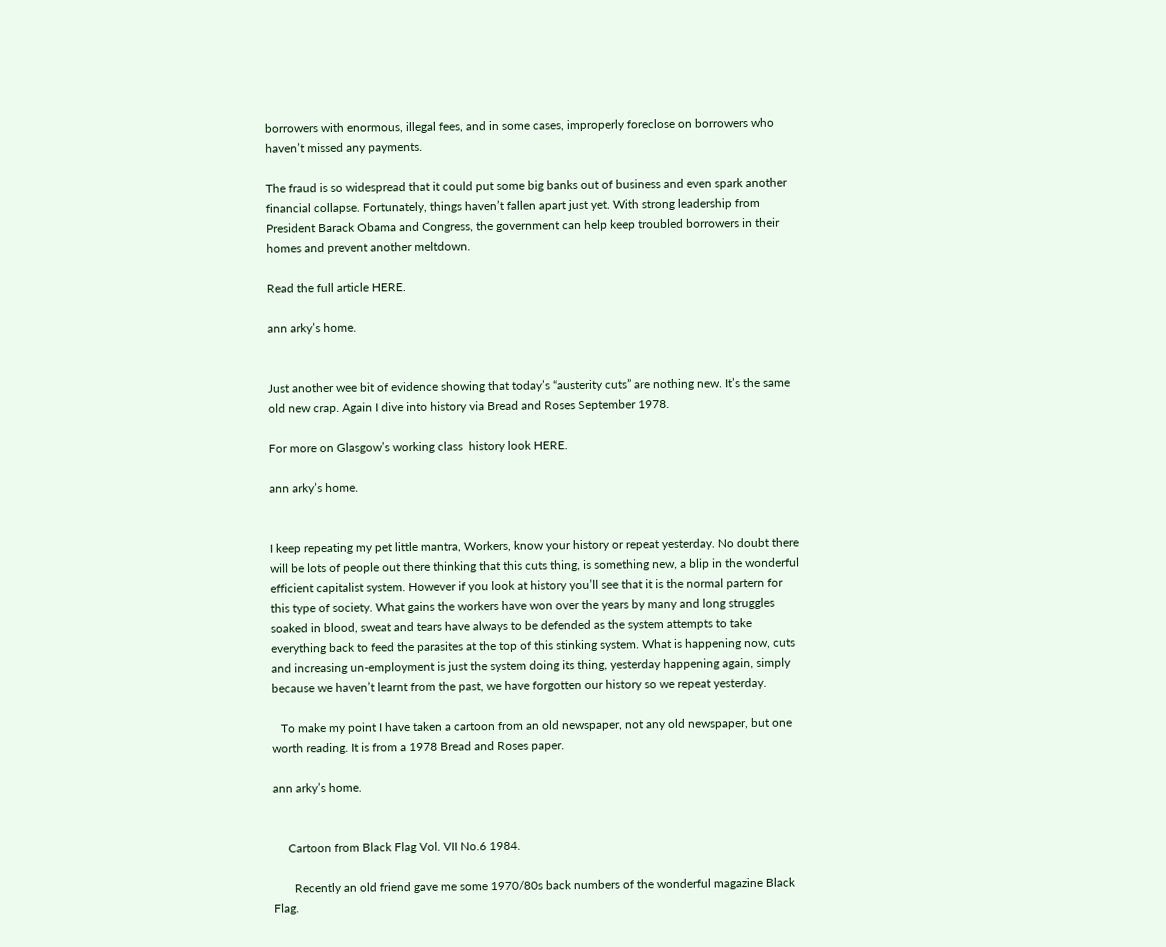borrowers with enormous, illegal fees, and in some cases, improperly foreclose on borrowers who haven’t missed any payments.

The fraud is so widespread that it could put some big banks out of business and even spark another financial collapse. Fortunately, things haven’t fallen apart just yet. With strong leadership from President Barack Obama and Congress, the government can help keep troubled borrowers in their homes and prevent another meltdown.

Read the full article HERE.

ann arky’s home.


Just another wee bit of evidence showing that today’s “austerity cuts” are nothing new. It’s the same old new crap. Again I dive into history via Bread and Roses September 1978.

For more on Glasgow’s working class  history look HERE.

ann arky’s home.


I keep repeating my pet little mantra, Workers, know your history or repeat yesterday. No doubt there will be lots of people out there thinking that this cuts thing, is something new, a blip in the wonderful efficient capitalist system. However if you look at history you’ll see that it is the normal partern for this type of society. What gains the workers have won over the years by many and long struggles soaked in blood, sweat and tears have always to be defended as the system attempts to take everything back to feed the parasites at the top of this stinking system. What is happening now, cuts and increasing un-employment is just the system doing its thing, yesterday happening again, simply because we haven’t learnt from the past, we have forgotten our history so we repeat yesterday.

   To make my point I have taken a cartoon from an old newspaper, not any old newspaper, but one worth reading. It is from a 1978 Bread and Roses paper.

ann arky’s home.


     Cartoon from Black Flag Vol. VII No.6 1984.

       Recently an old friend gave me some 1970/80s back numbers of the wonderful magazine Black Flag.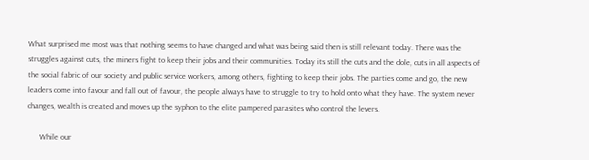What surprised me most was that nothing seems to have changed and what was being said then is still relevant today. There was the struggles against cuts, the miners fight to keep their jobs and their communities. Today its still the cuts and the dole, cuts in all aspects of the social fabric of our society and public service workers, among others, fighting to keep their jobs. The parties come and go, the new leaders come into favour and fall out of favour, the people always have to struggle to try to hold onto what they have. The system never changes, wealth is created and moves up the syphon to the elite pampered parasites who control the levers.

      While our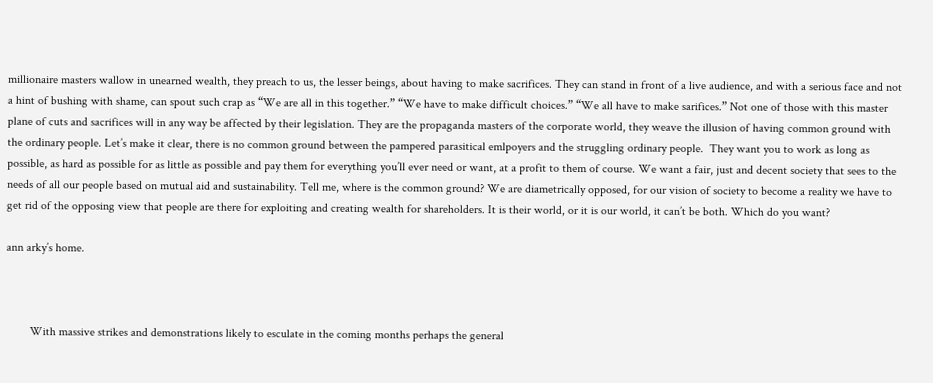millionaire masters wallow in unearned wealth, they preach to us, the lesser beings, about having to make sacrifices. They can stand in front of a live audience, and with a serious face and not a hint of bushing with shame, can spout such crap as “We are all in this together.” “We have to make difficult choices.” “We all have to make sarifices.” Not one of those with this master plane of cuts and sacrifices will in any way be affected by their legislation. They are the propaganda masters of the corporate world, they weave the illusion of having common ground with the ordinary people. Let’s make it clear, there is no common ground between the pampered parasitical emlpoyers and the struggling ordinary people.  They want you to work as long as possible, as hard as possible for as little as possible and pay them for everything you’ll ever need or want, at a profit to them of course. We want a fair, just and decent society that sees to the needs of all our people based on mutual aid and sustainability. Tell me, where is the common ground? We are diametrically opposed, for our vision of society to become a reality we have to get rid of the opposing view that people are there for exploiting and creating wealth for shareholders. It is their world, or it is our world, it can’t be both. Which do you want?

ann arky’s home.



        With massive strikes and demonstrations likely to esculate in the coming months perhaps the general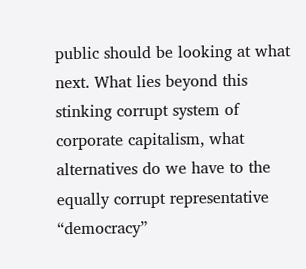public should be looking at what next. What lies beyond this stinking corrupt system of corporate capitalism, what alternatives do we have to the equally corrupt representative “democracy”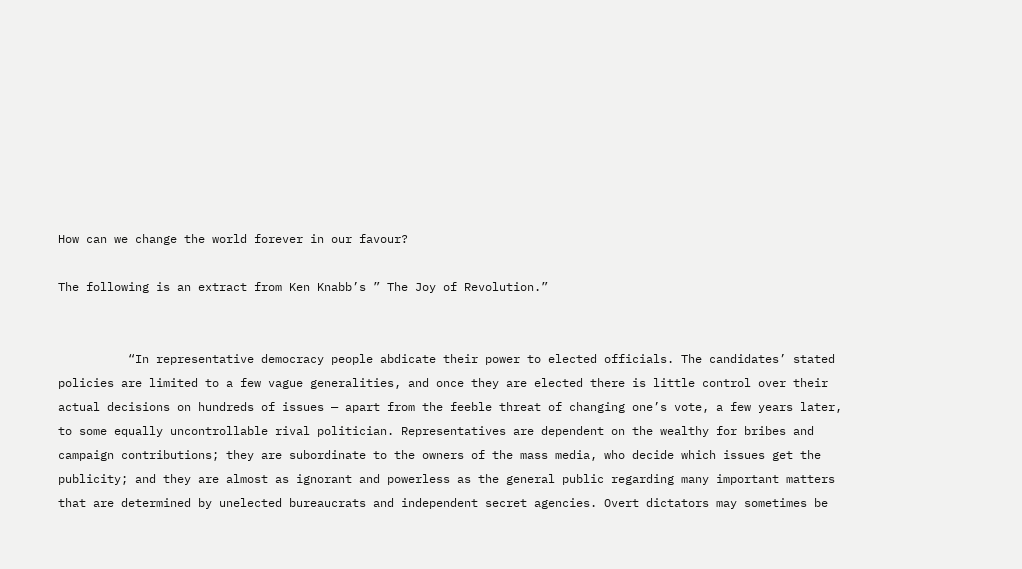How can we change the world forever in our favour?

The following is an extract from Ken Knabb’s ” The Joy of Revolution.”


          “In representative democracy people abdicate their power to elected officials. The candidates’ stated policies are limited to a few vague generalities, and once they are elected there is little control over their actual decisions on hundreds of issues — apart from the feeble threat of changing one’s vote, a few years later, to some equally uncontrollable rival politician. Representatives are dependent on the wealthy for bribes and campaign contributions; they are subordinate to the owners of the mass media, who decide which issues get the publicity; and they are almost as ignorant and powerless as the general public regarding many important matters that are determined by unelected bureaucrats and independent secret agencies. Overt dictators may sometimes be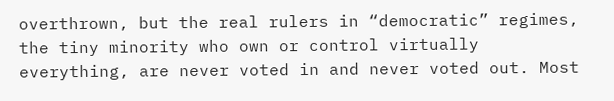overthrown, but the real rulers in “democratic” regimes, the tiny minority who own or control virtually everything, are never voted in and never voted out. Most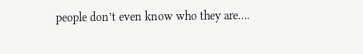people don’t even know who they are….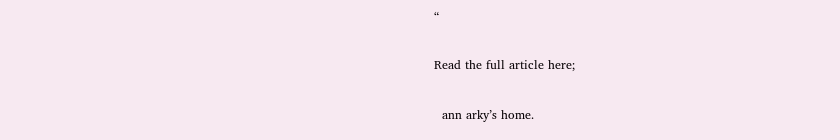“

Read the full article here;

  ann arky’s home.